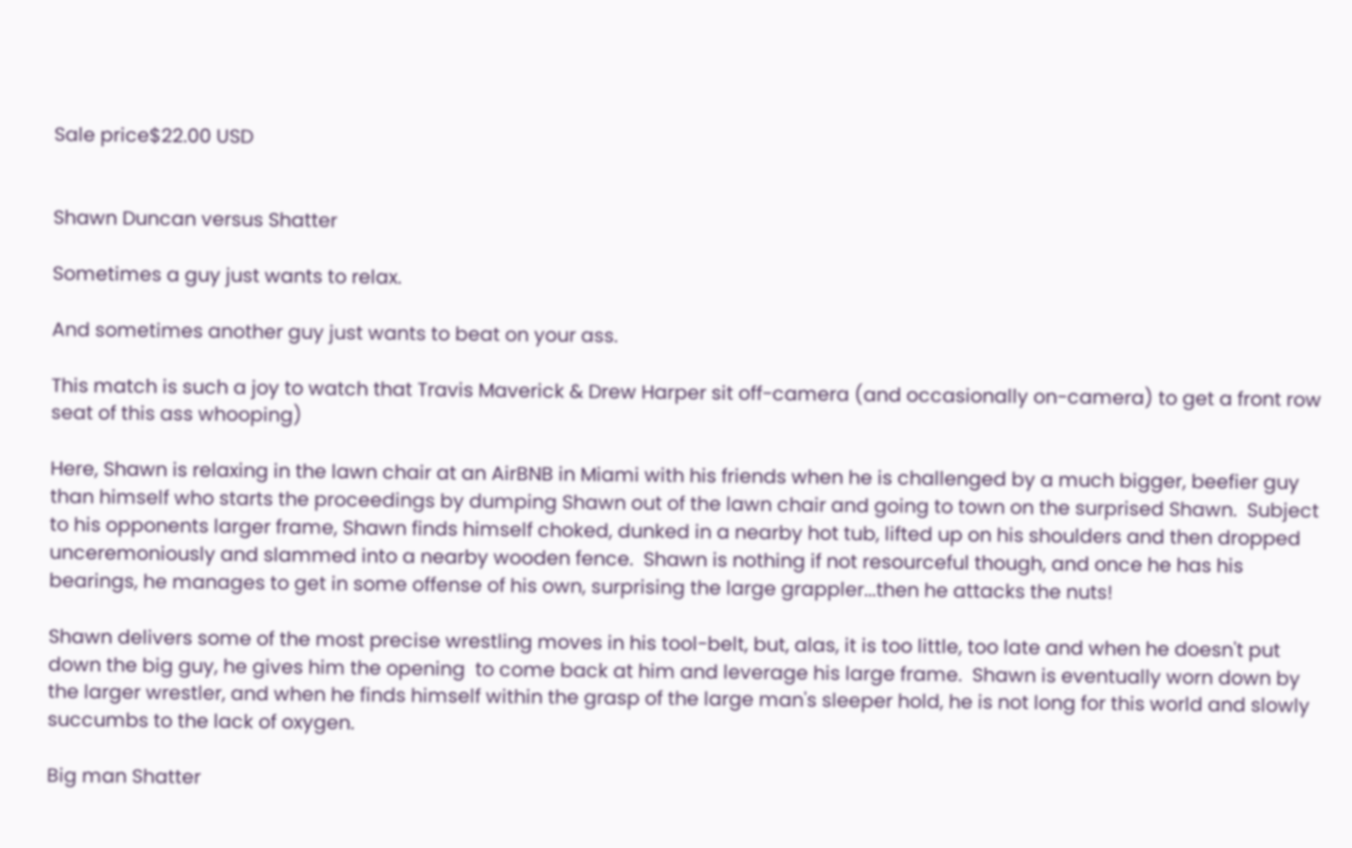Sale price$22.00 USD


Shawn Duncan versus Shatter

Sometimes a guy just wants to relax.

And sometimes another guy just wants to beat on your ass.

This match is such a joy to watch that Travis Maverick & Drew Harper sit off-camera (and occasionally on-camera) to get a front row seat of this ass whooping)

Here, Shawn is relaxing in the lawn chair at an AirBNB in Miami with his friends when he is challenged by a much bigger, beefier guy than himself who starts the proceedings by dumping Shawn out of the lawn chair and going to town on the surprised Shawn.  Subject to his opponents larger frame, Shawn finds himself choked, dunked in a nearby hot tub, lifted up on his shoulders and then dropped unceremoniously and slammed into a nearby wooden fence.  Shawn is nothing if not resourceful though, and once he has his bearings, he manages to get in some offense of his own, surprising the large grappler...then he attacks the nuts!

Shawn delivers some of the most precise wrestling moves in his tool-belt, but, alas, it is too little, too late and when he doesn't put down the big guy, he gives him the opening  to come back at him and leverage his large frame.  Shawn is eventually worn down by the larger wrestler, and when he finds himself within the grasp of the large man's sleeper hold, he is not long for this world and slowly succumbs to the lack of oxygen.

Big man Shatter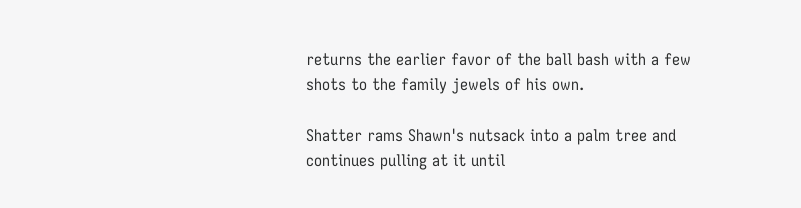returns the earlier favor of the ball bash with a few shots to the family jewels of his own.

Shatter rams Shawn's nutsack into a palm tree and continues pulling at it until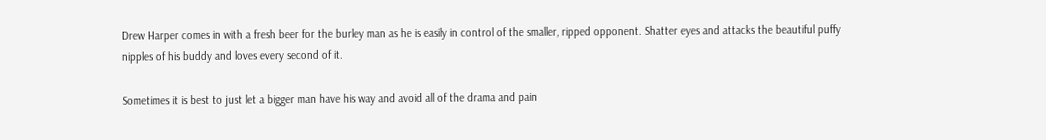Drew Harper comes in with a fresh beer for the burley man as he is easily in control of the smaller, ripped opponent. Shatter eyes and attacks the beautiful puffy nipples of his buddy and loves every second of it.

Sometimes it is best to just let a bigger man have his way and avoid all of the drama and pain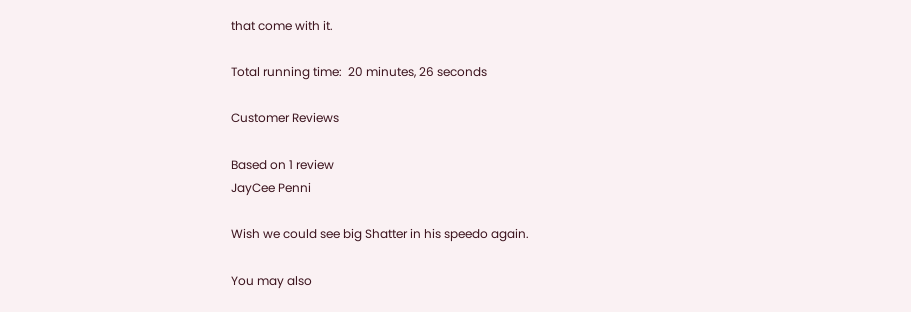that come with it.

Total running time:  20 minutes, 26 seconds

Customer Reviews

Based on 1 review
JayCee Penni

Wish we could see big Shatter in his speedo again.

You may also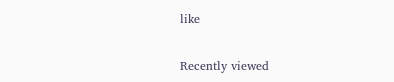like

Recently viewed